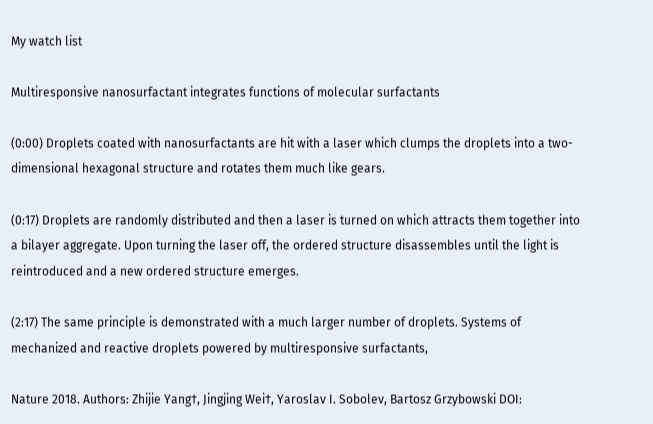My watch list

Multiresponsive nanosurfactant integrates functions of molecular surfactants

(0:00) Droplets coated with nanosurfactants are hit with a laser which clumps the droplets into a two-dimensional hexagonal structure and rotates them much like gears.

(0:17) Droplets are randomly distributed and then a laser is turned on which attracts them together into a bilayer aggregate. Upon turning the laser off, the ordered structure disassembles until the light is reintroduced and a new ordered structure emerges.

(2:17) The same principle is demonstrated with a much larger number of droplets. Systems of mechanized and reactive droplets powered by multiresponsive surfactants,

Nature 2018. Authors: Zhijie Yang†, Jingjing Wei†, Yaroslav I. Sobolev, Bartosz Grzybowski DOI: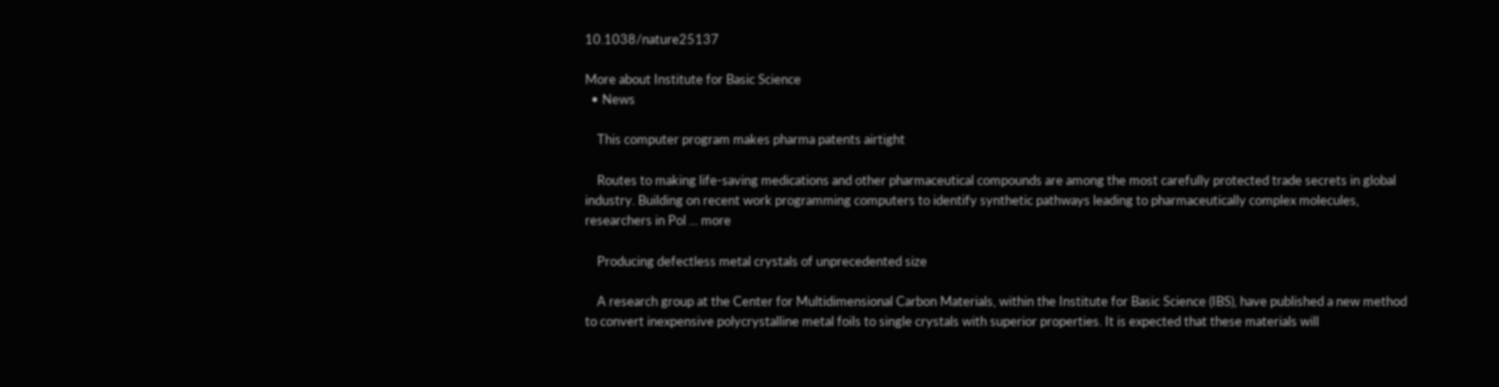10.1038/nature25137

More about Institute for Basic Science
  • News

    This computer program makes pharma patents airtight

    Routes to making life-saving medications and other pharmaceutical compounds are among the most carefully protected trade secrets in global industry. Building on recent work programming computers to identify synthetic pathways leading to pharmaceutically complex molecules, researchers in Pol ... more

    Producing defectless metal crystals of unprecedented size

    A research group at the Center for Multidimensional Carbon Materials, within the Institute for Basic Science (IBS), have published a new method to convert inexpensive polycrystalline metal foils to single crystals with superior properties. It is expected that these materials will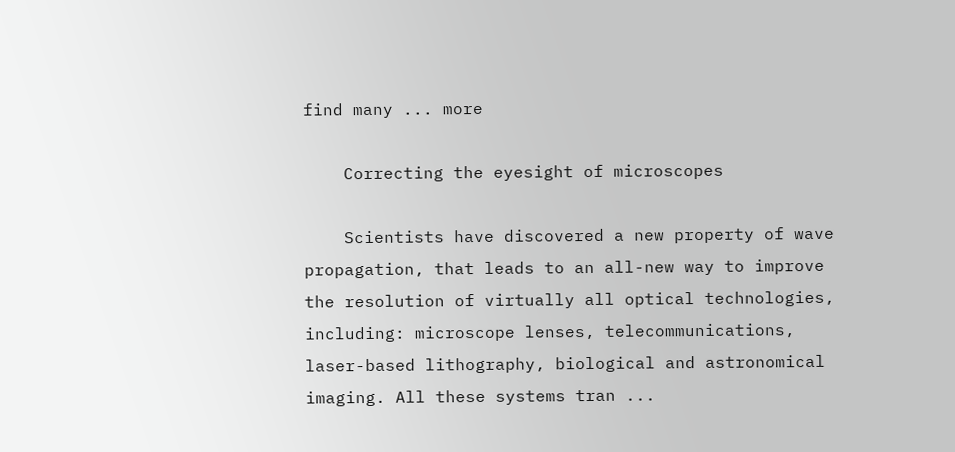find many ... more

    Correcting the eyesight of microscopes

    Scientists have discovered a new property of wave propagation, that leads to an all-new way to improve the resolution of virtually all optical technologies, including: microscope lenses, telecommunications, laser-based lithography, biological and astronomical imaging. All these systems tran ...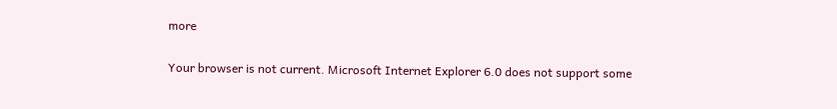more

Your browser is not current. Microsoft Internet Explorer 6.0 does not support some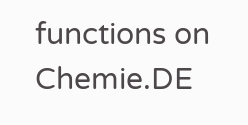functions on Chemie.DE